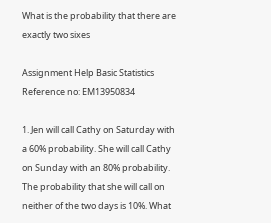What is the probability that there are exactly two sixes

Assignment Help Basic Statistics
Reference no: EM13950834

1. Jen will call Cathy on Saturday with a 60% probability. She will call Cathy on Sunday with an 80% probability. The probability that she will call on neither of the two days is 10%. What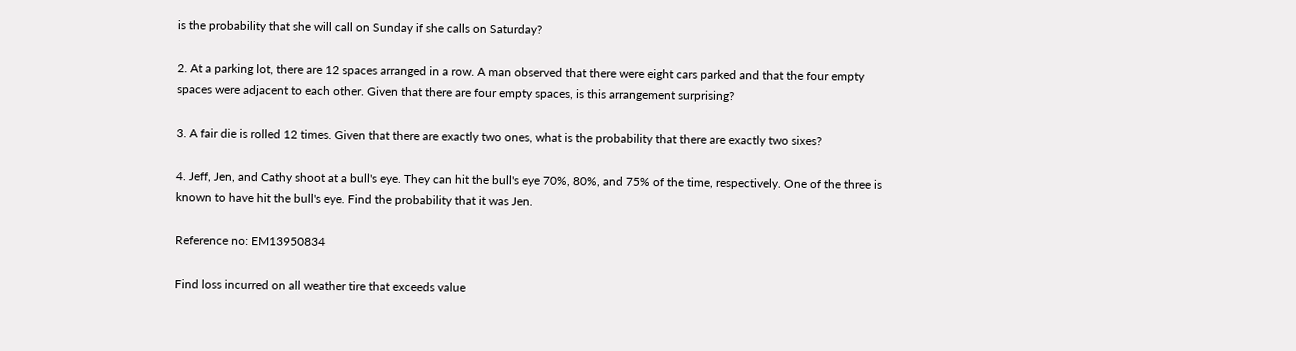is the probability that she will call on Sunday if she calls on Saturday?

2. At a parking lot, there are 12 spaces arranged in a row. A man observed that there were eight cars parked and that the four empty spaces were adjacent to each other. Given that there are four empty spaces, is this arrangement surprising?

3. A fair die is rolled 12 times. Given that there are exactly two ones, what is the probability that there are exactly two sixes?

4. Jeff, Jen, and Cathy shoot at a bull's eye. They can hit the bull's eye 70%, 80%, and 75% of the time, respectively. One of the three is known to have hit the bull's eye. Find the probability that it was Jen.

Reference no: EM13950834

Find loss incurred on all weather tire that exceeds value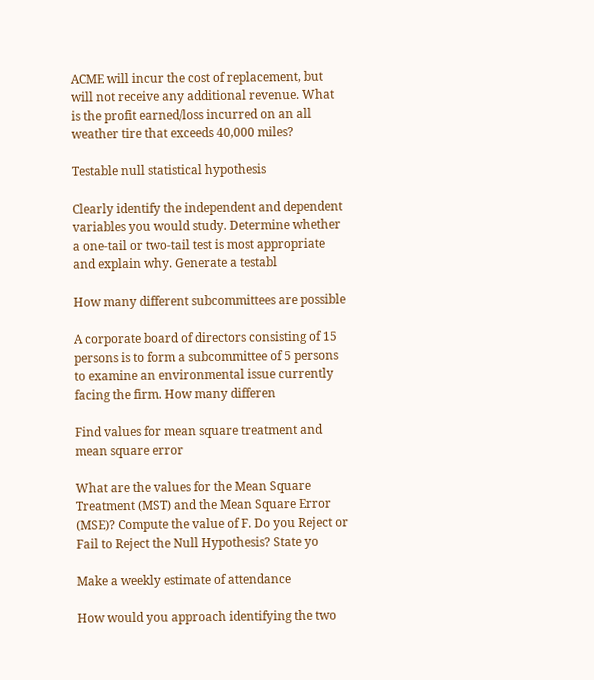ACME will incur the cost of replacement, but will not receive any additional revenue. What is the profit earned/loss incurred on an all weather tire that exceeds 40,000 miles?

Testable null statistical hypothesis

Clearly identify the independent and dependent variables you would study. Determine whether a one-tail or two-tail test is most appropriate and explain why. Generate a testabl

How many different subcommittees are possible

A corporate board of directors consisting of 15 persons is to form a subcommittee of 5 persons to examine an environmental issue currently facing the firm. How many differen

Find values for mean square treatment and mean square error

What are the values for the Mean Square Treatment (MST) and the Mean Square Error (MSE)? Compute the value of F. Do you Reject or Fail to Reject the Null Hypothesis? State yo

Make a weekly estimate of attendance

How would you approach identifying the two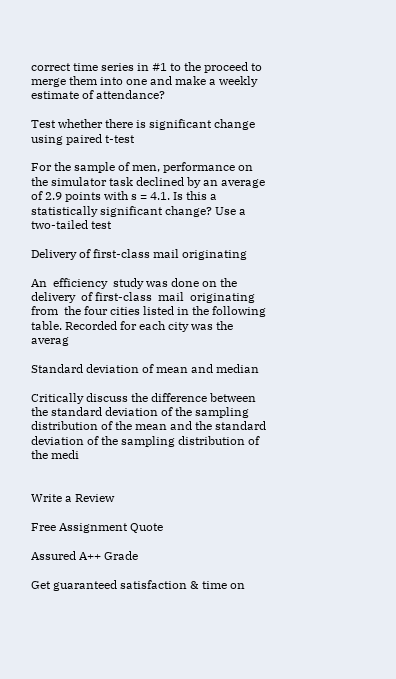correct time series in #1 to the proceed to merge them into one and make a weekly estimate of attendance?

Test whether there is significant change using paired t-test

For the sample of men, performance on the simulator task declined by an average of 2.9 points with s = 4.1. Is this a statistically significant change? Use a two-tailed test

Delivery of first-class mail originating

An  efficiency  study was done on the delivery  of first-class  mail  originating  from  the four cities listed in the following table. Recorded for each city was the averag

Standard deviation of mean and median

Critically discuss the difference between the standard deviation of the sampling distribution of the mean and the standard deviation of the sampling distribution of the medi


Write a Review

Free Assignment Quote

Assured A++ Grade

Get guaranteed satisfaction & time on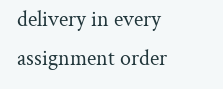delivery in every assignment order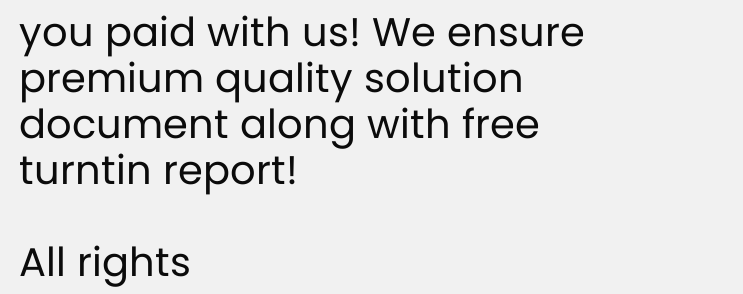you paid with us! We ensure premium quality solution document along with free turntin report!

All rights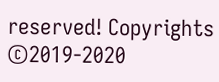reserved! Copyrights ©2019-2020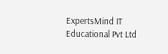ExpertsMind IT Educational Pvt Ltd